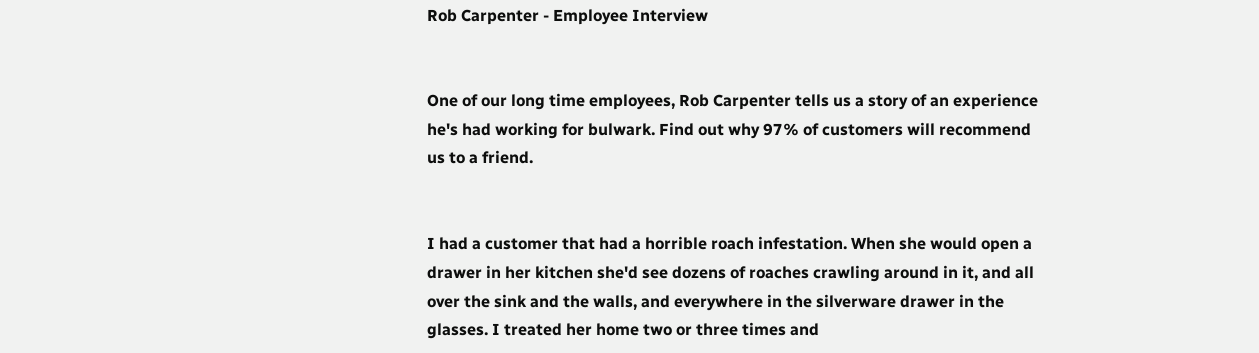Rob Carpenter - Employee Interview


One of our long time employees, Rob Carpenter tells us a story of an experience he's had working for bulwark. Find out why 97% of customers will recommend us to a friend.


I had a customer that had a horrible roach infestation. When she would open a drawer in her kitchen she'd see dozens of roaches crawling around in it, and all over the sink and the walls, and everywhere in the silverware drawer in the glasses. I treated her home two or three times and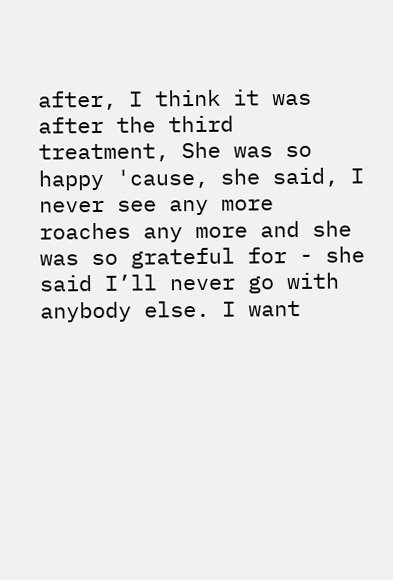after, I think it was after the third treatment, She was so happy 'cause, she said, I never see any more roaches any more and she was so grateful for - she said I’ll never go with anybody else. I want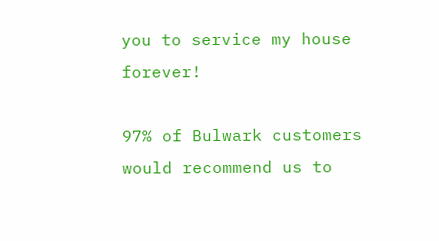you to service my house forever!

97% of Bulwark customers would recommend us to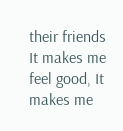their friends It makes me feel good, It makes me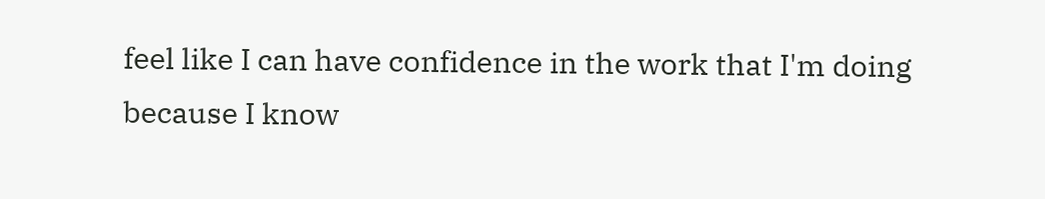feel like I can have confidence in the work that I'm doing because I know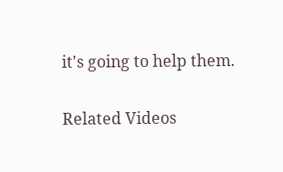it's going to help them.

Related Videos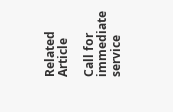Related Article

Call for immediate service